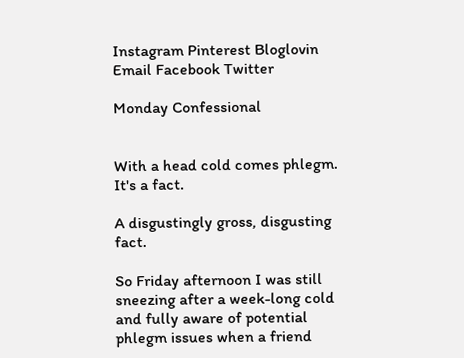Instagram Pinterest Bloglovin Email Facebook Twitter

Monday Confessional


With a head cold comes phlegm. It's a fact.

A disgustingly gross, disgusting fact.

So Friday afternoon I was still sneezing after a week-long cold and fully aware of potential phlegm issues when a friend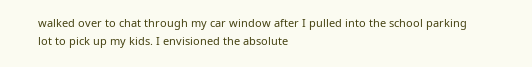walked over to chat through my car window after I pulled into the school parking lot to pick up my kids. I envisioned the absolute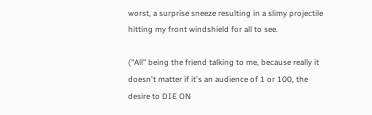worst, a surprise sneeze resulting in a slimy projectile hitting my front windshield for all to see.

("All" being the friend talking to me, because really it doesn't matter if it's an audience of 1 or 100, the desire to DIE ON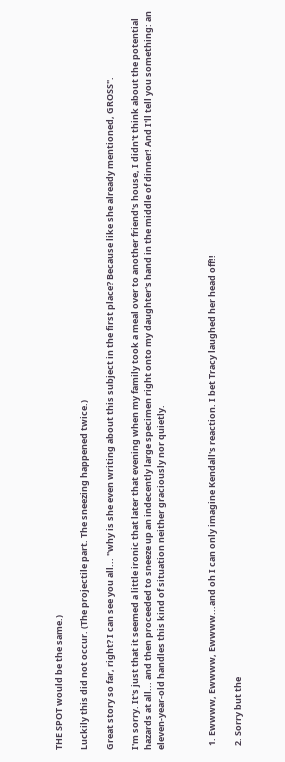THE SPOT would be the same.)

Luckily this did not occur. (The projectile part. The sneezing happened twice.)

Great story so far, right? I can see you all... "why is she even writing about this subject in the first place? Because like she already mentioned, GROSS".

I'm sorry. It's just that it seemed a little ironic that later that evening when my family took a meal over to another friend's house, I didn't think about the potential hazards at all... and then proceeded to sneeze up an indecently large specimen right onto my daughter's hand in the middle of dinner! And I'll tell you something: an eleven-year-old handles this kind of situation neither graciously nor quietly.



  1. Ewwww, Ewwww, Ewwww...and oh I can only imagine Kendall's reaction. I bet Tracy laughed her head off!!

  2. Sorry but the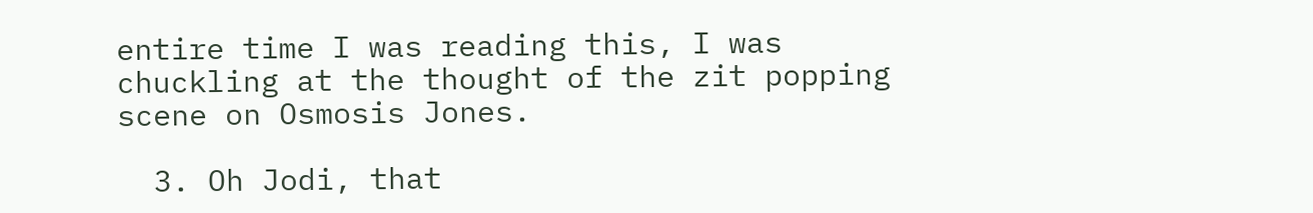entire time I was reading this, I was chuckling at the thought of the zit popping scene on Osmosis Jones.

  3. Oh Jodi, that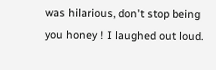was hilarious, don't stop being you honey ! I laughed out loud.